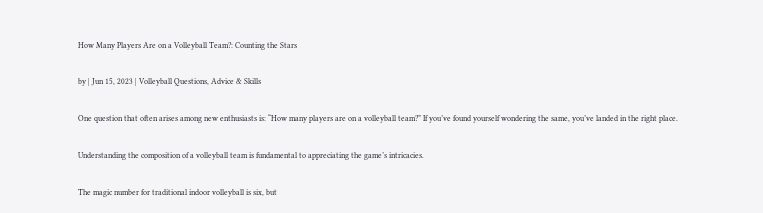How Many Players Are on a Volleyball Team?: Counting the Stars

by | Jun 15, 2023 | Volleyball Questions, Advice & Skills

One question that often arises among new enthusiasts is: “How many players are on a volleyball team?” If you’ve found yourself wondering the same, you’ve landed in the right place.

Understanding the composition of a volleyball team is fundamental to appreciating the game’s intricacies.

The magic number for traditional indoor volleyball is six, but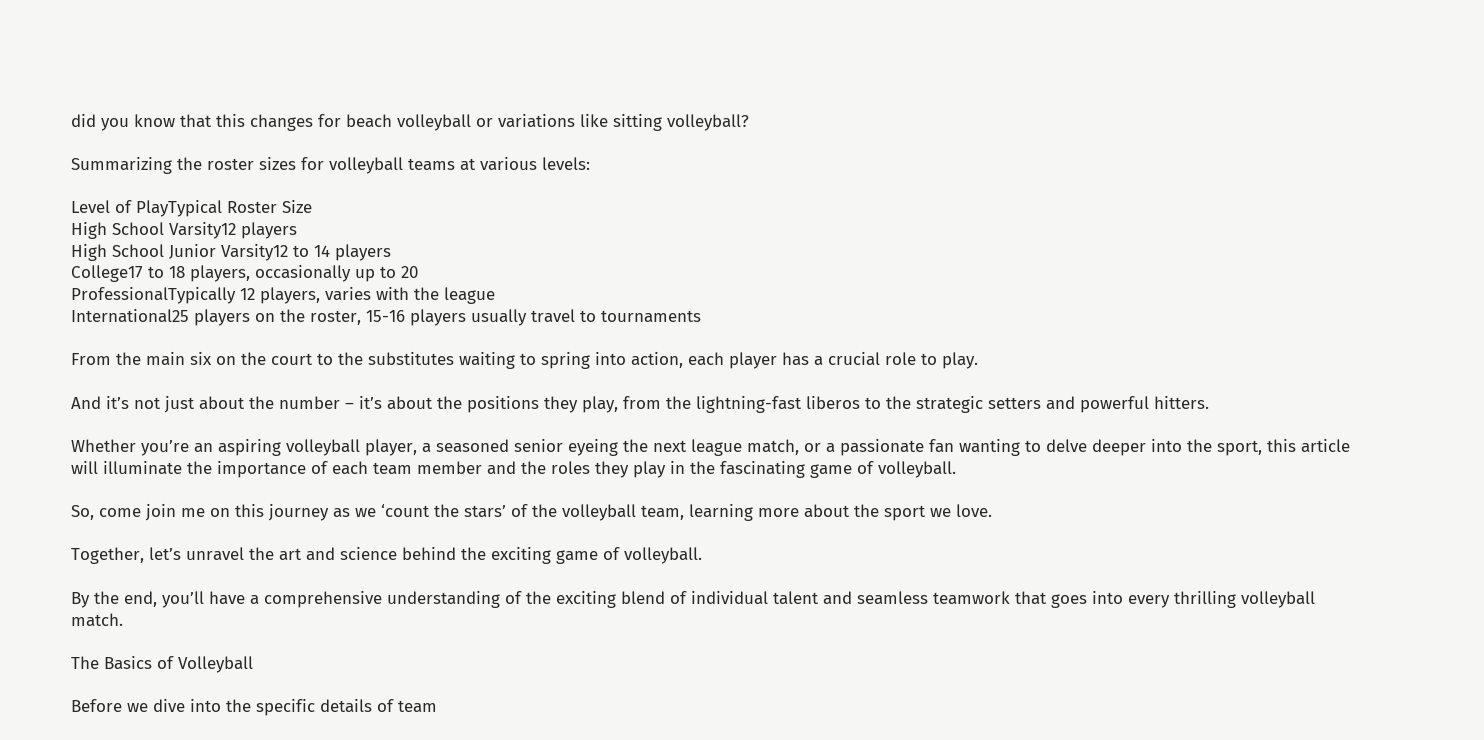did you know that this changes for beach volleyball or variations like sitting volleyball?

Summarizing the roster sizes for volleyball teams at various levels:

Level of PlayTypical Roster Size
High School Varsity12 players
High School Junior Varsity12 to 14 players
College17 to 18 players, occasionally up to 20
ProfessionalTypically 12 players, varies with the league
International25 players on the roster, 15-16 players usually travel to tournaments

From the main six on the court to the substitutes waiting to spring into action, each player has a crucial role to play.

And it’s not just about the number – it’s about the positions they play, from the lightning-fast liberos to the strategic setters and powerful hitters.

Whether you’re an aspiring volleyball player, a seasoned senior eyeing the next league match, or a passionate fan wanting to delve deeper into the sport, this article will illuminate the importance of each team member and the roles they play in the fascinating game of volleyball.

So, come join me on this journey as we ‘count the stars’ of the volleyball team, learning more about the sport we love.

Together, let’s unravel the art and science behind the exciting game of volleyball.

By the end, you’ll have a comprehensive understanding of the exciting blend of individual talent and seamless teamwork that goes into every thrilling volleyball match.

The Basics of Volleyball

Before we dive into the specific details of team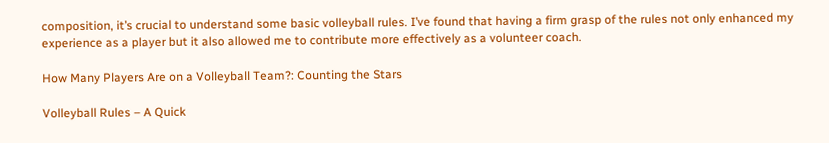composition, it’s crucial to understand some basic volleyball rules. I’ve found that having a firm grasp of the rules not only enhanced my experience as a player but it also allowed me to contribute more effectively as a volunteer coach.

How Many Players Are on a Volleyball Team?: Counting the Stars

Volleyball Rules – A Quick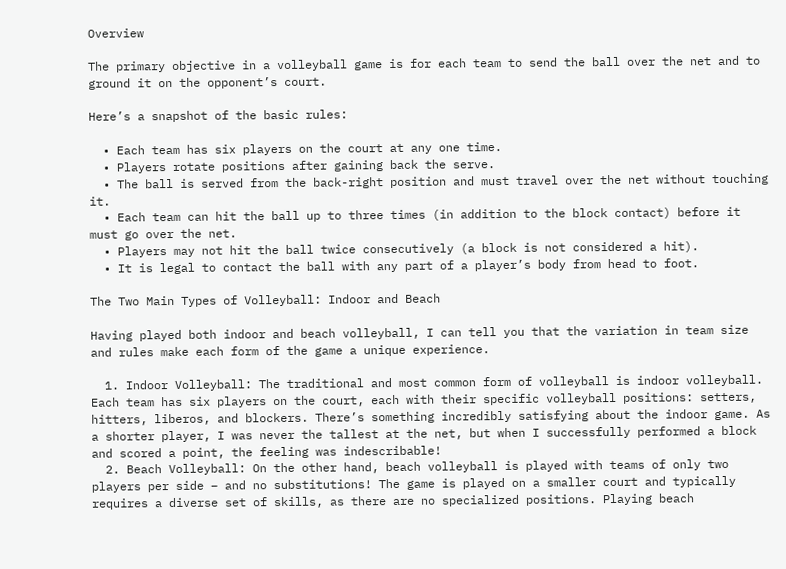Overview

The primary objective in a volleyball game is for each team to send the ball over the net and to ground it on the opponent’s court.

Here’s a snapshot of the basic rules:

  • Each team has six players on the court at any one time.
  • Players rotate positions after gaining back the serve.
  • The ball is served from the back-right position and must travel over the net without touching it.
  • Each team can hit the ball up to three times (in addition to the block contact) before it must go over the net.
  • Players may not hit the ball twice consecutively (a block is not considered a hit).
  • It is legal to contact the ball with any part of a player’s body from head to foot.

The Two Main Types of Volleyball: Indoor and Beach

Having played both indoor and beach volleyball, I can tell you that the variation in team size and rules make each form of the game a unique experience.

  1. Indoor Volleyball: The traditional and most common form of volleyball is indoor volleyball. Each team has six players on the court, each with their specific volleyball positions: setters, hitters, liberos, and blockers. There’s something incredibly satisfying about the indoor game. As a shorter player, I was never the tallest at the net, but when I successfully performed a block and scored a point, the feeling was indescribable!
  2. Beach Volleyball: On the other hand, beach volleyball is played with teams of only two players per side – and no substitutions! The game is played on a smaller court and typically requires a diverse set of skills, as there are no specialized positions. Playing beach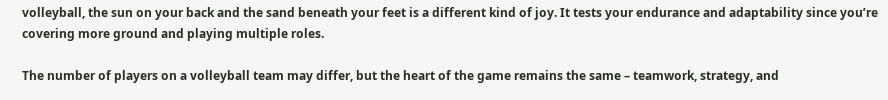volleyball, the sun on your back and the sand beneath your feet is a different kind of joy. It tests your endurance and adaptability since you’re covering more ground and playing multiple roles.

The number of players on a volleyball team may differ, but the heart of the game remains the same – teamwork, strategy, and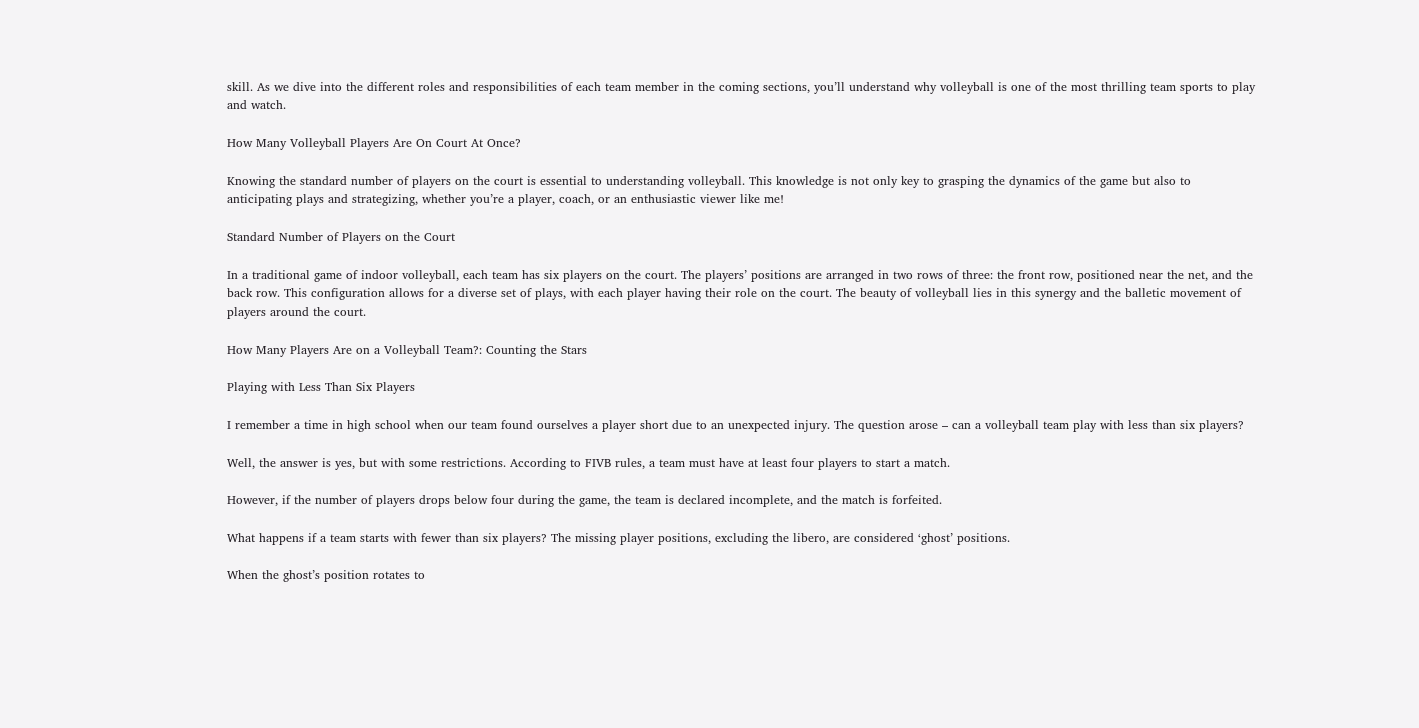skill. As we dive into the different roles and responsibilities of each team member in the coming sections, you’ll understand why volleyball is one of the most thrilling team sports to play and watch.

How Many Volleyball Players Are On Court At Once?

Knowing the standard number of players on the court is essential to understanding volleyball. This knowledge is not only key to grasping the dynamics of the game but also to anticipating plays and strategizing, whether you’re a player, coach, or an enthusiastic viewer like me!

Standard Number of Players on the Court

In a traditional game of indoor volleyball, each team has six players on the court. The players’ positions are arranged in two rows of three: the front row, positioned near the net, and the back row. This configuration allows for a diverse set of plays, with each player having their role on the court. The beauty of volleyball lies in this synergy and the balletic movement of players around the court.

How Many Players Are on a Volleyball Team?: Counting the Stars

Playing with Less Than Six Players

I remember a time in high school when our team found ourselves a player short due to an unexpected injury. The question arose – can a volleyball team play with less than six players?

Well, the answer is yes, but with some restrictions. According to FIVB rules, a team must have at least four players to start a match.

However, if the number of players drops below four during the game, the team is declared incomplete, and the match is forfeited.

What happens if a team starts with fewer than six players? The missing player positions, excluding the libero, are considered ‘ghost’ positions.

When the ghost’s position rotates to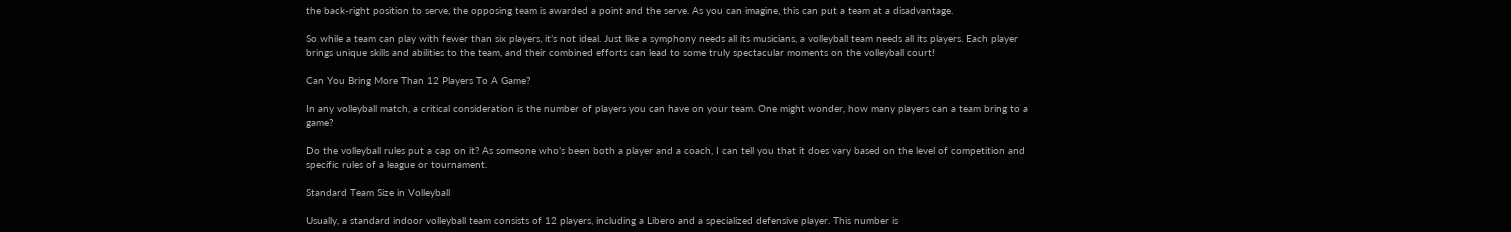the back-right position to serve, the opposing team is awarded a point and the serve. As you can imagine, this can put a team at a disadvantage.

So while a team can play with fewer than six players, it’s not ideal. Just like a symphony needs all its musicians, a volleyball team needs all its players. Each player brings unique skills and abilities to the team, and their combined efforts can lead to some truly spectacular moments on the volleyball court!

Can You Bring More Than 12 Players To A Game?

In any volleyball match, a critical consideration is the number of players you can have on your team. One might wonder, how many players can a team bring to a game?

Do the volleyball rules put a cap on it? As someone who’s been both a player and a coach, I can tell you that it does vary based on the level of competition and specific rules of a league or tournament.

Standard Team Size in Volleyball

Usually, a standard indoor volleyball team consists of 12 players, including a Libero and a specialized defensive player. This number is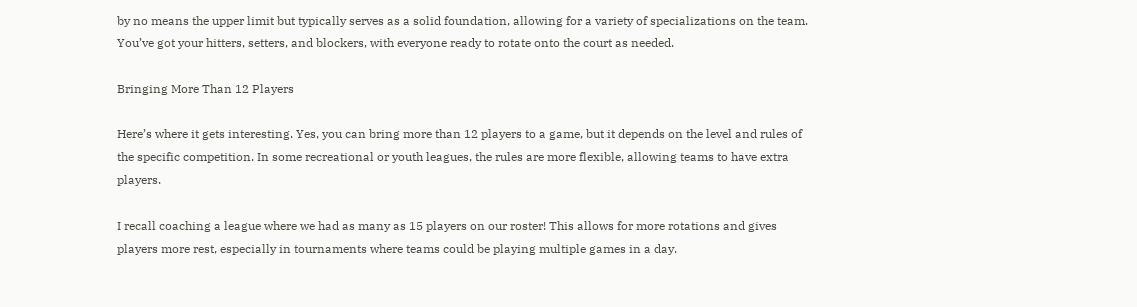by no means the upper limit but typically serves as a solid foundation, allowing for a variety of specializations on the team. You’ve got your hitters, setters, and blockers, with everyone ready to rotate onto the court as needed.

Bringing More Than 12 Players

Here’s where it gets interesting. Yes, you can bring more than 12 players to a game, but it depends on the level and rules of the specific competition. In some recreational or youth leagues, the rules are more flexible, allowing teams to have extra players.

I recall coaching a league where we had as many as 15 players on our roster! This allows for more rotations and gives players more rest, especially in tournaments where teams could be playing multiple games in a day.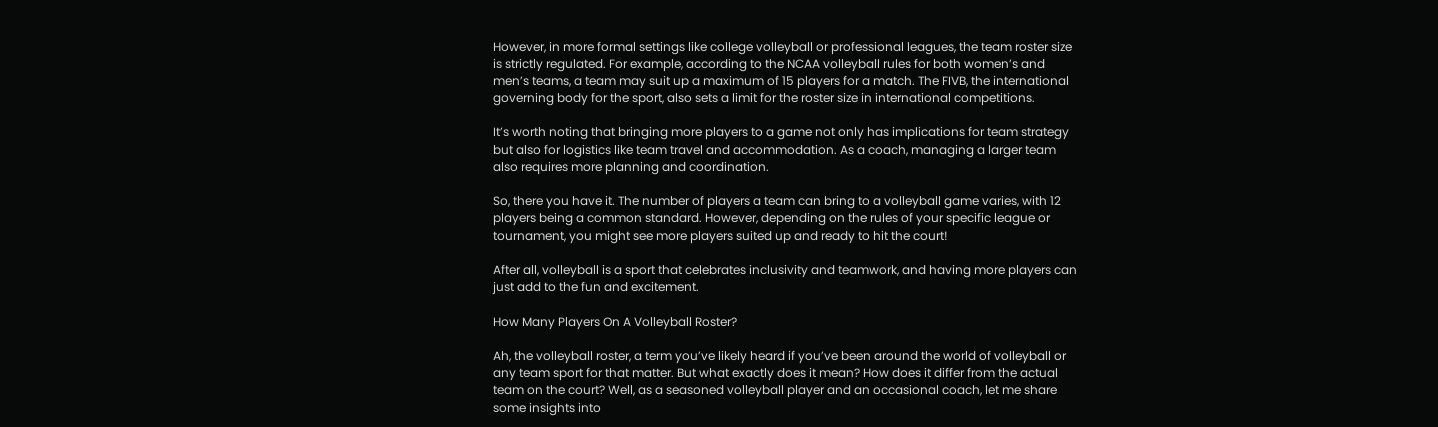However, in more formal settings like college volleyball or professional leagues, the team roster size is strictly regulated. For example, according to the NCAA volleyball rules for both women’s and men’s teams, a team may suit up a maximum of 15 players for a match. The FIVB, the international governing body for the sport, also sets a limit for the roster size in international competitions.

It’s worth noting that bringing more players to a game not only has implications for team strategy but also for logistics like team travel and accommodation. As a coach, managing a larger team also requires more planning and coordination.

So, there you have it. The number of players a team can bring to a volleyball game varies, with 12 players being a common standard. However, depending on the rules of your specific league or tournament, you might see more players suited up and ready to hit the court!

After all, volleyball is a sport that celebrates inclusivity and teamwork, and having more players can just add to the fun and excitement.

How Many Players On A Volleyball Roster?

Ah, the volleyball roster, a term you’ve likely heard if you’ve been around the world of volleyball or any team sport for that matter. But what exactly does it mean? How does it differ from the actual team on the court? Well, as a seasoned volleyball player and an occasional coach, let me share some insights into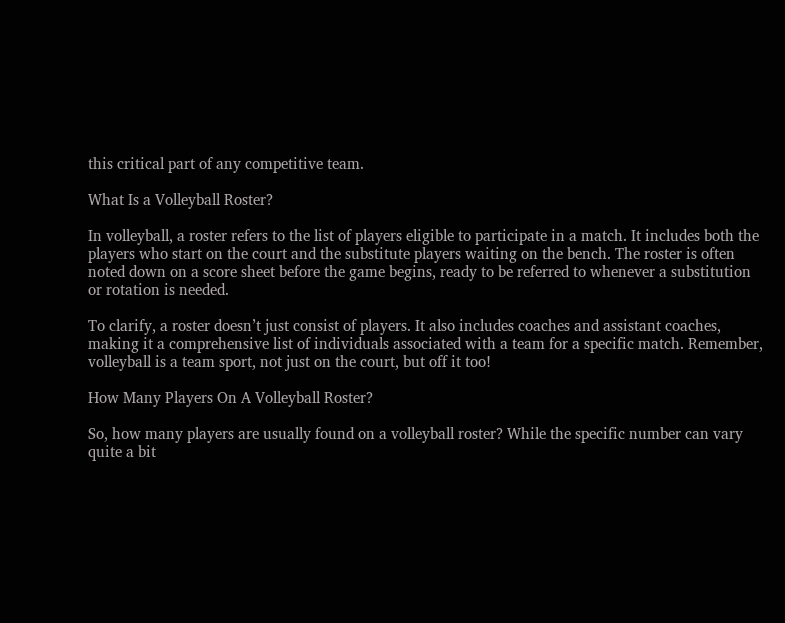this critical part of any competitive team.

What Is a Volleyball Roster?

In volleyball, a roster refers to the list of players eligible to participate in a match. It includes both the players who start on the court and the substitute players waiting on the bench. The roster is often noted down on a score sheet before the game begins, ready to be referred to whenever a substitution or rotation is needed.

To clarify, a roster doesn’t just consist of players. It also includes coaches and assistant coaches, making it a comprehensive list of individuals associated with a team for a specific match. Remember, volleyball is a team sport, not just on the court, but off it too!

How Many Players On A Volleyball Roster?

So, how many players are usually found on a volleyball roster? While the specific number can vary quite a bit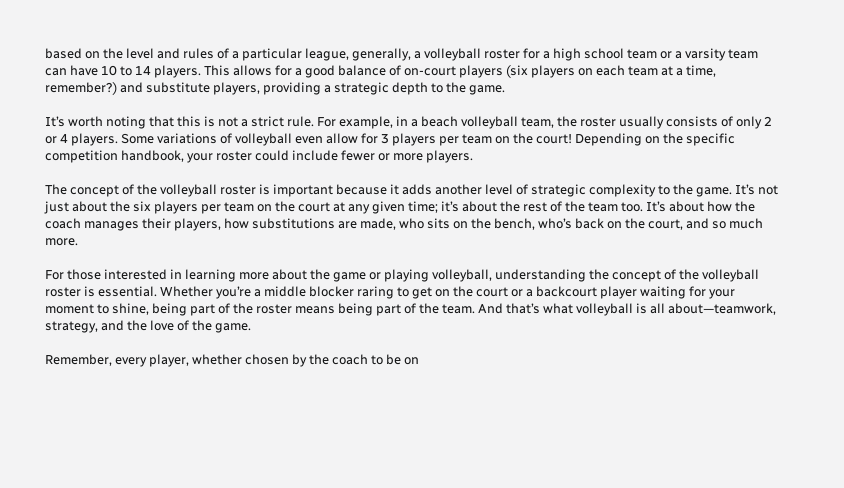based on the level and rules of a particular league, generally, a volleyball roster for a high school team or a varsity team can have 10 to 14 players. This allows for a good balance of on-court players (six players on each team at a time, remember?) and substitute players, providing a strategic depth to the game.

It’s worth noting that this is not a strict rule. For example, in a beach volleyball team, the roster usually consists of only 2 or 4 players. Some variations of volleyball even allow for 3 players per team on the court! Depending on the specific competition handbook, your roster could include fewer or more players.

The concept of the volleyball roster is important because it adds another level of strategic complexity to the game. It’s not just about the six players per team on the court at any given time; it’s about the rest of the team too. It’s about how the coach manages their players, how substitutions are made, who sits on the bench, who’s back on the court, and so much more.

For those interested in learning more about the game or playing volleyball, understanding the concept of the volleyball roster is essential. Whether you’re a middle blocker raring to get on the court or a backcourt player waiting for your moment to shine, being part of the roster means being part of the team. And that’s what volleyball is all about—teamwork, strategy, and the love of the game.

Remember, every player, whether chosen by the coach to be on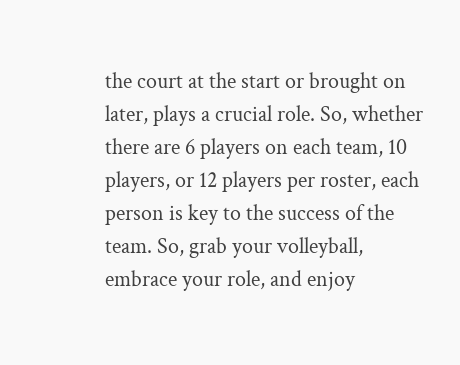the court at the start or brought on later, plays a crucial role. So, whether there are 6 players on each team, 10 players, or 12 players per roster, each person is key to the success of the team. So, grab your volleyball, embrace your role, and enjoy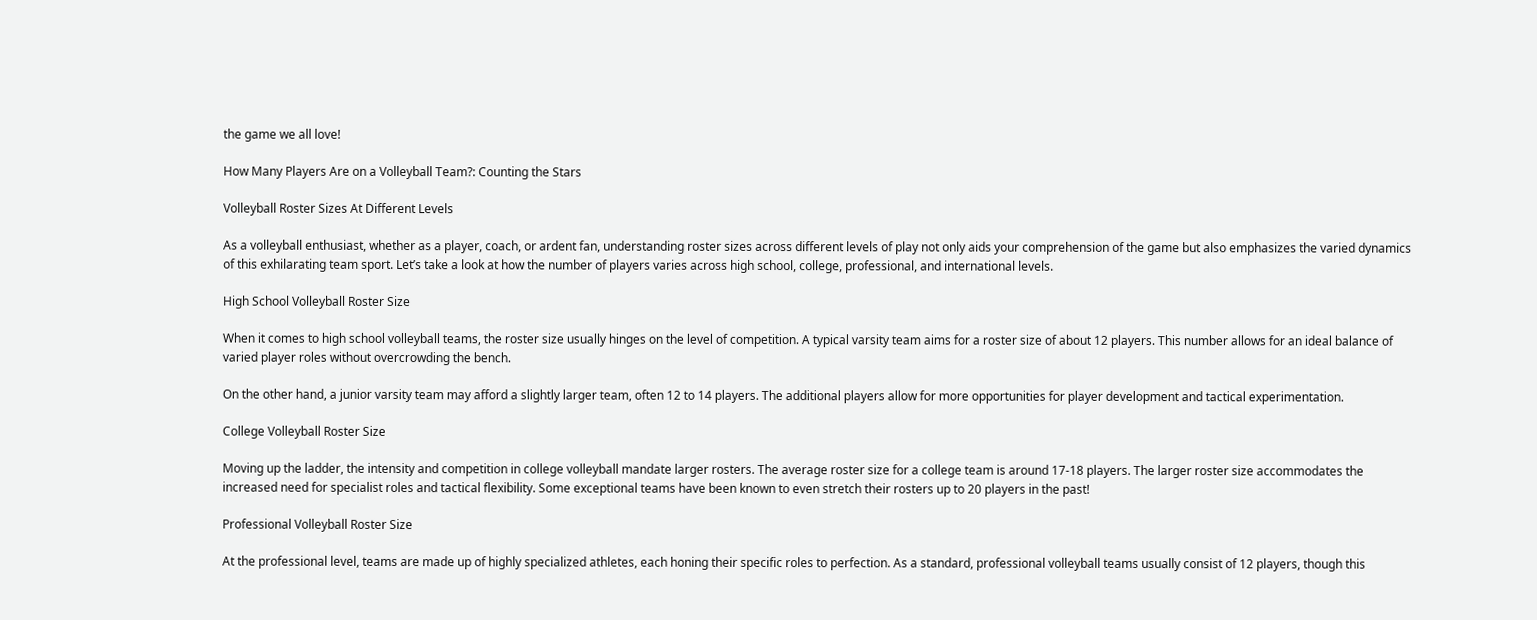the game we all love!

How Many Players Are on a Volleyball Team?: Counting the Stars

Volleyball Roster Sizes At Different Levels

As a volleyball enthusiast, whether as a player, coach, or ardent fan, understanding roster sizes across different levels of play not only aids your comprehension of the game but also emphasizes the varied dynamics of this exhilarating team sport. Let’s take a look at how the number of players varies across high school, college, professional, and international levels.

High School Volleyball Roster Size

When it comes to high school volleyball teams, the roster size usually hinges on the level of competition. A typical varsity team aims for a roster size of about 12 players. This number allows for an ideal balance of varied player roles without overcrowding the bench.

On the other hand, a junior varsity team may afford a slightly larger team, often 12 to 14 players. The additional players allow for more opportunities for player development and tactical experimentation.

College Volleyball Roster Size

Moving up the ladder, the intensity and competition in college volleyball mandate larger rosters. The average roster size for a college team is around 17-18 players. The larger roster size accommodates the increased need for specialist roles and tactical flexibility. Some exceptional teams have been known to even stretch their rosters up to 20 players in the past!

Professional Volleyball Roster Size

At the professional level, teams are made up of highly specialized athletes, each honing their specific roles to perfection. As a standard, professional volleyball teams usually consist of 12 players, though this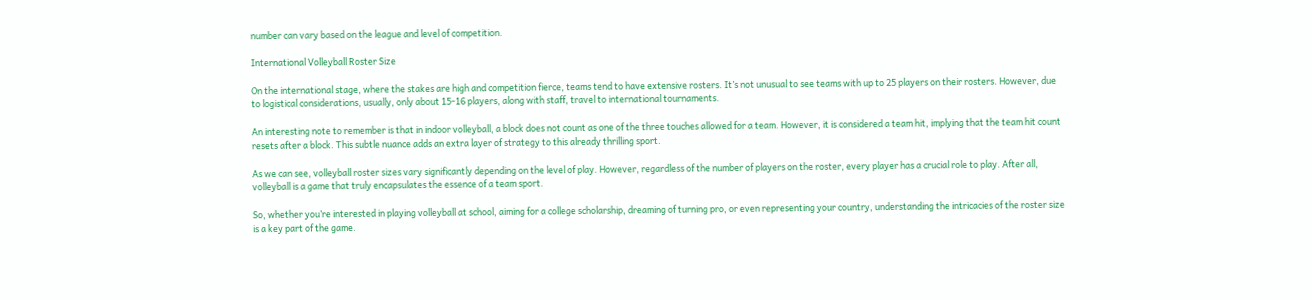number can vary based on the league and level of competition.

International Volleyball Roster Size

On the international stage, where the stakes are high and competition fierce, teams tend to have extensive rosters. It’s not unusual to see teams with up to 25 players on their rosters. However, due to logistical considerations, usually, only about 15-16 players, along with staff, travel to international tournaments.

An interesting note to remember is that in indoor volleyball, a block does not count as one of the three touches allowed for a team. However, it is considered a team hit, implying that the team hit count resets after a block. This subtle nuance adds an extra layer of strategy to this already thrilling sport.

As we can see, volleyball roster sizes vary significantly depending on the level of play. However, regardless of the number of players on the roster, every player has a crucial role to play. After all, volleyball is a game that truly encapsulates the essence of a team sport.

So, whether you’re interested in playing volleyball at school, aiming for a college scholarship, dreaming of turning pro, or even representing your country, understanding the intricacies of the roster size is a key part of the game.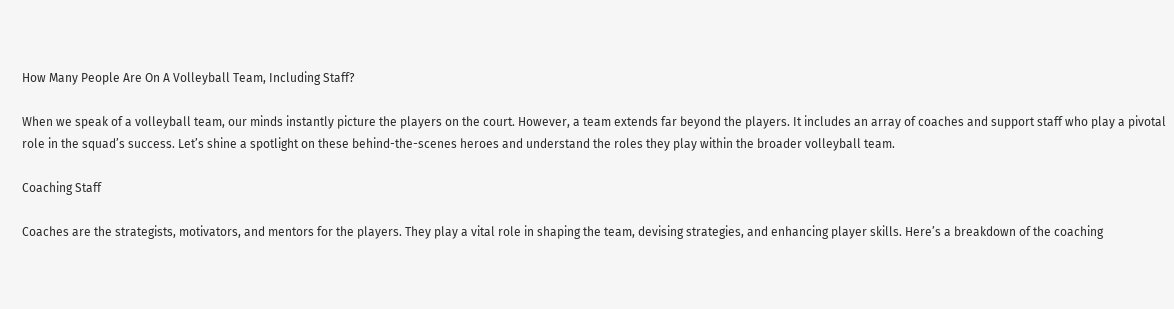How Many People Are On A Volleyball Team, Including Staff?

When we speak of a volleyball team, our minds instantly picture the players on the court. However, a team extends far beyond the players. It includes an array of coaches and support staff who play a pivotal role in the squad’s success. Let’s shine a spotlight on these behind-the-scenes heroes and understand the roles they play within the broader volleyball team.

Coaching Staff

Coaches are the strategists, motivators, and mentors for the players. They play a vital role in shaping the team, devising strategies, and enhancing player skills. Here’s a breakdown of the coaching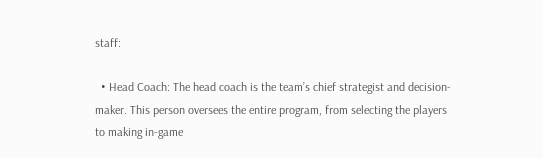staff:

  • Head Coach: The head coach is the team’s chief strategist and decision-maker. This person oversees the entire program, from selecting the players to making in-game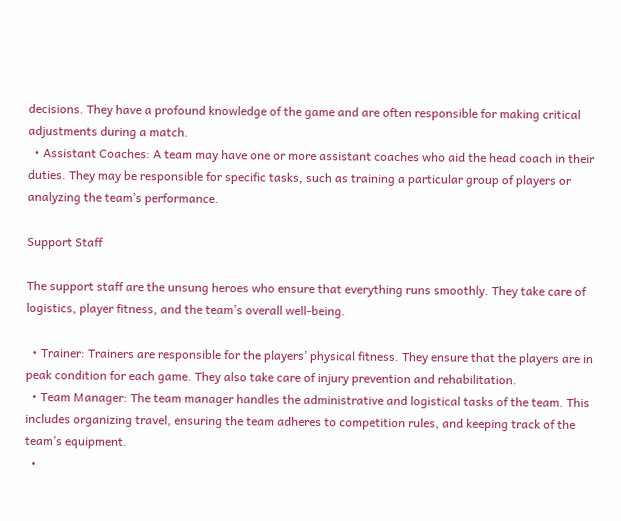decisions. They have a profound knowledge of the game and are often responsible for making critical adjustments during a match.
  • Assistant Coaches: A team may have one or more assistant coaches who aid the head coach in their duties. They may be responsible for specific tasks, such as training a particular group of players or analyzing the team’s performance.

Support Staff

The support staff are the unsung heroes who ensure that everything runs smoothly. They take care of logistics, player fitness, and the team’s overall well-being.

  • Trainer: Trainers are responsible for the players’ physical fitness. They ensure that the players are in peak condition for each game. They also take care of injury prevention and rehabilitation.
  • Team Manager: The team manager handles the administrative and logistical tasks of the team. This includes organizing travel, ensuring the team adheres to competition rules, and keeping track of the team’s equipment.
  •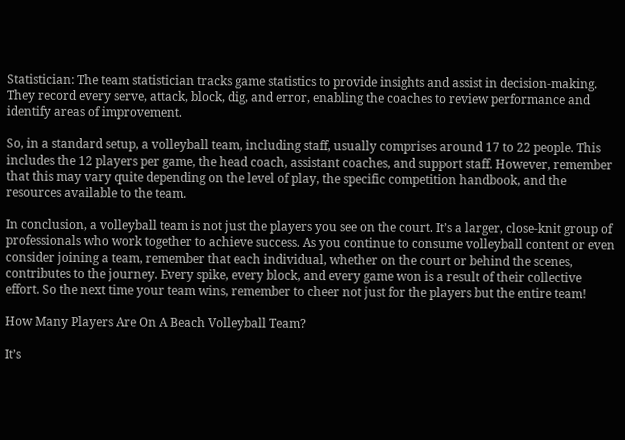Statistician: The team statistician tracks game statistics to provide insights and assist in decision-making. They record every serve, attack, block, dig, and error, enabling the coaches to review performance and identify areas of improvement.

So, in a standard setup, a volleyball team, including staff, usually comprises around 17 to 22 people. This includes the 12 players per game, the head coach, assistant coaches, and support staff. However, remember that this may vary quite depending on the level of play, the specific competition handbook, and the resources available to the team.

In conclusion, a volleyball team is not just the players you see on the court. It’s a larger, close-knit group of professionals who work together to achieve success. As you continue to consume volleyball content or even consider joining a team, remember that each individual, whether on the court or behind the scenes, contributes to the journey. Every spike, every block, and every game won is a result of their collective effort. So the next time your team wins, remember to cheer not just for the players but the entire team!

How Many Players Are On A Beach Volleyball Team?

It’s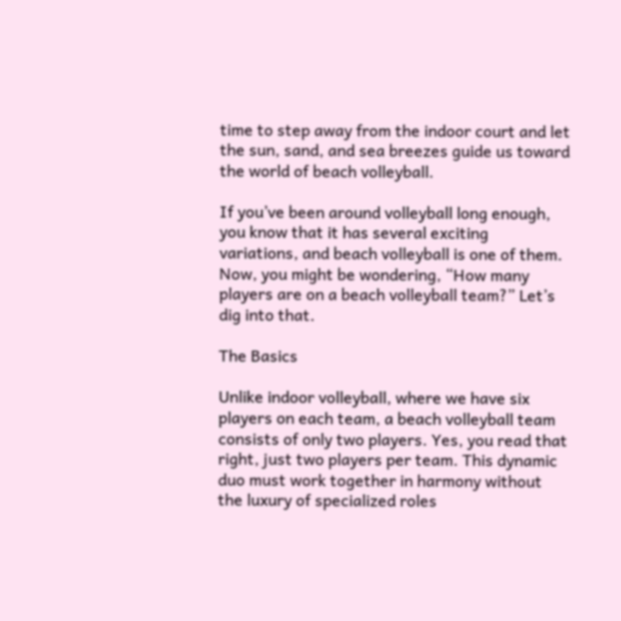time to step away from the indoor court and let the sun, sand, and sea breezes guide us toward the world of beach volleyball.

If you’ve been around volleyball long enough, you know that it has several exciting variations, and beach volleyball is one of them. Now, you might be wondering, “How many players are on a beach volleyball team?” Let’s dig into that.

The Basics

Unlike indoor volleyball, where we have six players on each team, a beach volleyball team consists of only two players. Yes, you read that right, just two players per team. This dynamic duo must work together in harmony without the luxury of specialized roles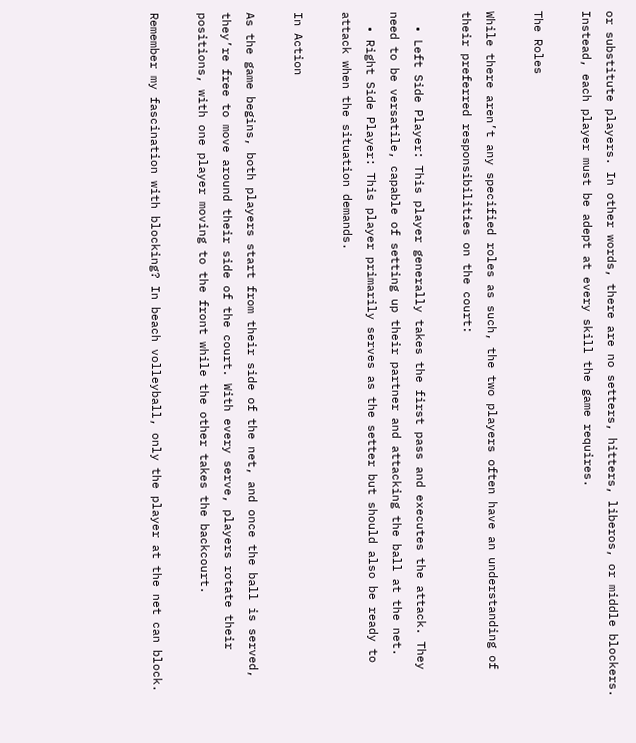or substitute players. In other words, there are no setters, hitters, liberos, or middle blockers. Instead, each player must be adept at every skill the game requires.

The Roles

While there aren’t any specified roles as such, the two players often have an understanding of their preferred responsibilities on the court:

  • Left Side Player: This player generally takes the first pass and executes the attack. They need to be versatile, capable of setting up their partner and attacking the ball at the net.
  • Right Side Player: This player primarily serves as the setter but should also be ready to attack when the situation demands.

In Action

As the game begins, both players start from their side of the net, and once the ball is served, they’re free to move around their side of the court. With every serve, players rotate their positions, with one player moving to the front while the other takes the backcourt.

Remember my fascination with blocking? In beach volleyball, only the player at the net can block.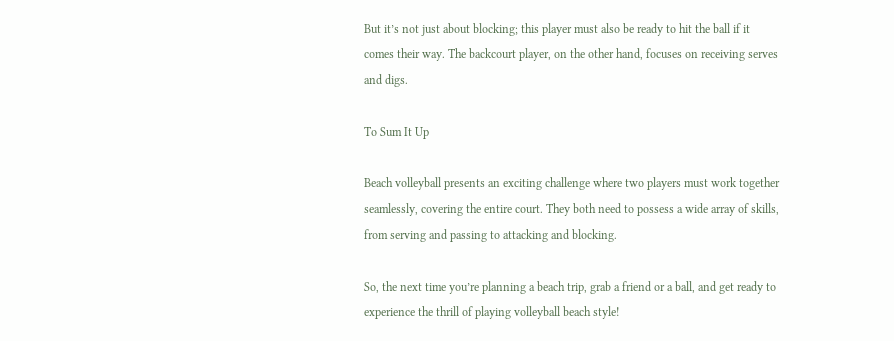But it’s not just about blocking; this player must also be ready to hit the ball if it comes their way. The backcourt player, on the other hand, focuses on receiving serves and digs.

To Sum It Up

Beach volleyball presents an exciting challenge where two players must work together seamlessly, covering the entire court. They both need to possess a wide array of skills, from serving and passing to attacking and blocking.

So, the next time you’re planning a beach trip, grab a friend or a ball, and get ready to experience the thrill of playing volleyball beach style!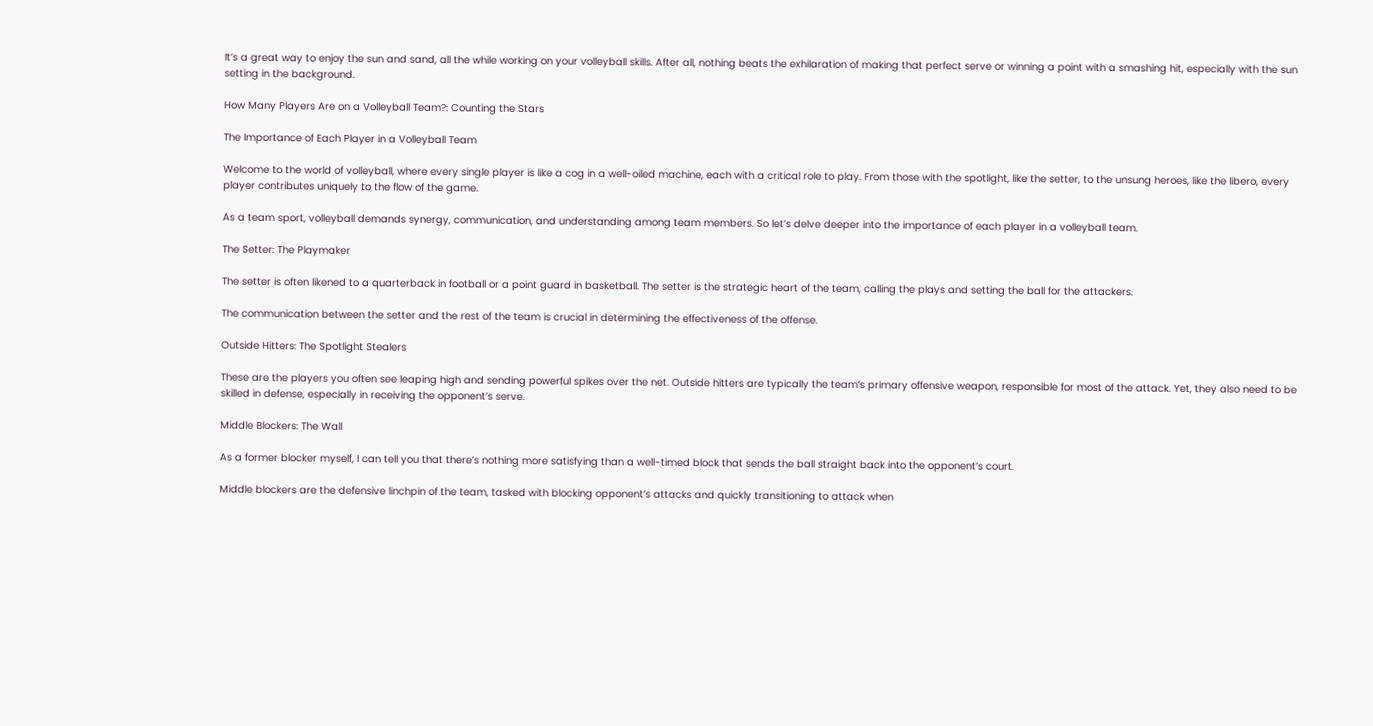It’s a great way to enjoy the sun and sand, all the while working on your volleyball skills. After all, nothing beats the exhilaration of making that perfect serve or winning a point with a smashing hit, especially with the sun setting in the background.

How Many Players Are on a Volleyball Team?: Counting the Stars

The Importance of Each Player in a Volleyball Team

Welcome to the world of volleyball, where every single player is like a cog in a well-oiled machine, each with a critical role to play. From those with the spotlight, like the setter, to the unsung heroes, like the libero, every player contributes uniquely to the flow of the game.

As a team sport, volleyball demands synergy, communication, and understanding among team members. So let’s delve deeper into the importance of each player in a volleyball team.

The Setter: The Playmaker

The setter is often likened to a quarterback in football or a point guard in basketball. The setter is the strategic heart of the team, calling the plays and setting the ball for the attackers.

The communication between the setter and the rest of the team is crucial in determining the effectiveness of the offense.

Outside Hitters: The Spotlight Stealers

These are the players you often see leaping high and sending powerful spikes over the net. Outside hitters are typically the team’s primary offensive weapon, responsible for most of the attack. Yet, they also need to be skilled in defense, especially in receiving the opponent’s serve.

Middle Blockers: The Wall

As a former blocker myself, I can tell you that there’s nothing more satisfying than a well-timed block that sends the ball straight back into the opponent’s court.

Middle blockers are the defensive linchpin of the team, tasked with blocking opponent’s attacks and quickly transitioning to attack when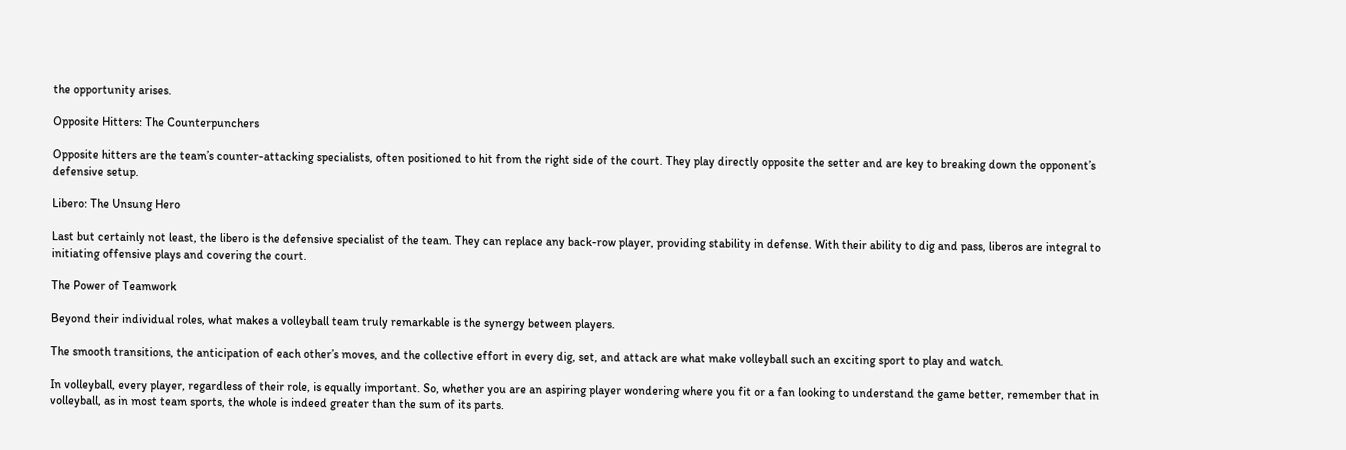the opportunity arises.

Opposite Hitters: The Counterpunchers

Opposite hitters are the team’s counter-attacking specialists, often positioned to hit from the right side of the court. They play directly opposite the setter and are key to breaking down the opponent’s defensive setup.

Libero: The Unsung Hero

Last but certainly not least, the libero is the defensive specialist of the team. They can replace any back-row player, providing stability in defense. With their ability to dig and pass, liberos are integral to initiating offensive plays and covering the court.

The Power of Teamwork

Beyond their individual roles, what makes a volleyball team truly remarkable is the synergy between players.

The smooth transitions, the anticipation of each other’s moves, and the collective effort in every dig, set, and attack are what make volleyball such an exciting sport to play and watch.

In volleyball, every player, regardless of their role, is equally important. So, whether you are an aspiring player wondering where you fit or a fan looking to understand the game better, remember that in volleyball, as in most team sports, the whole is indeed greater than the sum of its parts.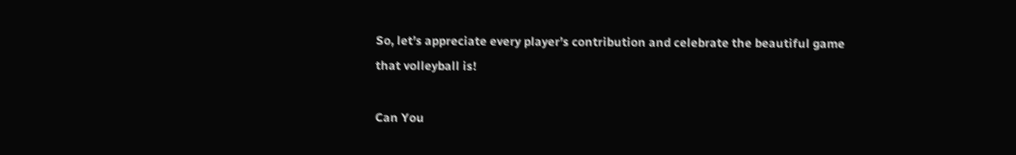So, let’s appreciate every player’s contribution and celebrate the beautiful game that volleyball is!

Can You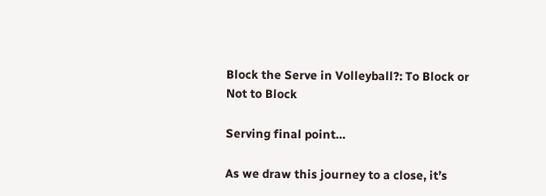Block the Serve in Volleyball?: To Block or Not to Block

Serving final point…

As we draw this journey to a close, it’s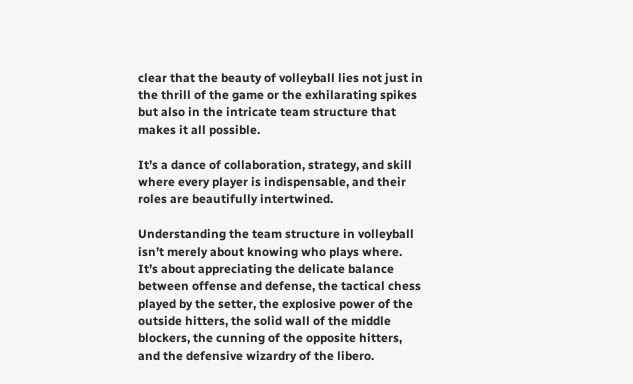clear that the beauty of volleyball lies not just in the thrill of the game or the exhilarating spikes but also in the intricate team structure that makes it all possible.

It’s a dance of collaboration, strategy, and skill where every player is indispensable, and their roles are beautifully intertwined.

Understanding the team structure in volleyball isn’t merely about knowing who plays where. It’s about appreciating the delicate balance between offense and defense, the tactical chess played by the setter, the explosive power of the outside hitters, the solid wall of the middle blockers, the cunning of the opposite hitters, and the defensive wizardry of the libero.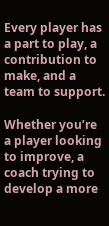Every player has a part to play, a contribution to make, and a team to support.

Whether you’re a player looking to improve, a coach trying to develop a more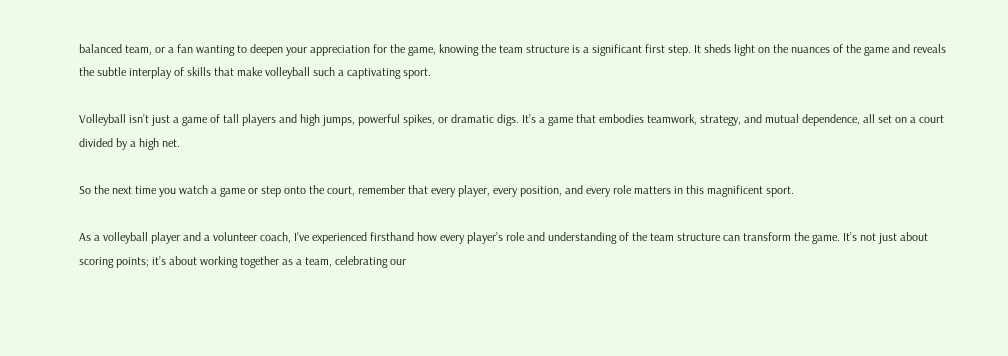balanced team, or a fan wanting to deepen your appreciation for the game, knowing the team structure is a significant first step. It sheds light on the nuances of the game and reveals the subtle interplay of skills that make volleyball such a captivating sport.

Volleyball isn’t just a game of tall players and high jumps, powerful spikes, or dramatic digs. It’s a game that embodies teamwork, strategy, and mutual dependence, all set on a court divided by a high net.

So the next time you watch a game or step onto the court, remember that every player, every position, and every role matters in this magnificent sport.

As a volleyball player and a volunteer coach, I’ve experienced firsthand how every player’s role and understanding of the team structure can transform the game. It’s not just about scoring points; it’s about working together as a team, celebrating our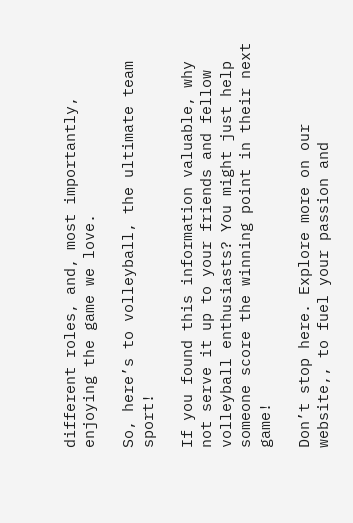different roles, and, most importantly, enjoying the game we love.

So, here’s to volleyball, the ultimate team sport!

If you found this information valuable, why not serve it up to your friends and fellow volleyball enthusiasts? You might just help someone score the winning point in their next game!

Don’t stop here. Explore more on our website,, to fuel your passion and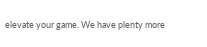elevate your game. We have plenty more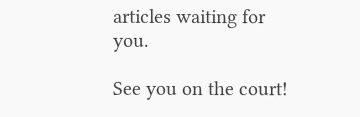articles waiting for you.

See you on the court!